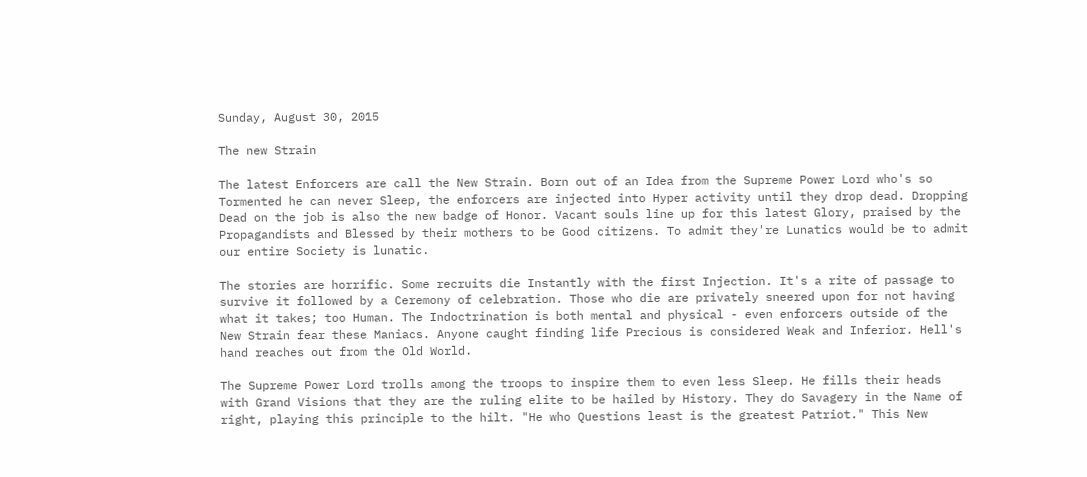Sunday, August 30, 2015

The new Strain

The latest Enforcers are call the New Strain. Born out of an Idea from the Supreme Power Lord who's so Tormented he can never Sleep, the enforcers are injected into Hyper activity until they drop dead. Dropping Dead on the job is also the new badge of Honor. Vacant souls line up for this latest Glory, praised by the Propagandists and Blessed by their mothers to be Good citizens. To admit they're Lunatics would be to admit our entire Society is lunatic.

The stories are horrific. Some recruits die Instantly with the first Injection. It's a rite of passage to survive it followed by a Ceremony of celebration. Those who die are privately sneered upon for not having what it takes; too Human. The Indoctrination is both mental and physical - even enforcers outside of the New Strain fear these Maniacs. Anyone caught finding life Precious is considered Weak and Inferior. Hell's hand reaches out from the Old World.

The Supreme Power Lord trolls among the troops to inspire them to even less Sleep. He fills their heads with Grand Visions that they are the ruling elite to be hailed by History. They do Savagery in the Name of right, playing this principle to the hilt. "He who Questions least is the greatest Patriot." This New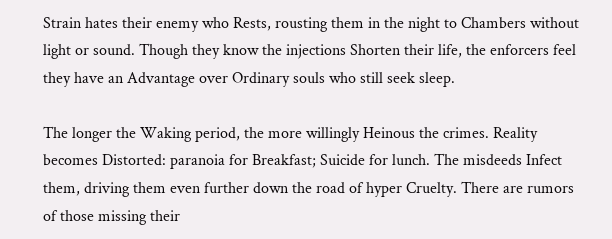Strain hates their enemy who Rests, rousting them in the night to Chambers without light or sound. Though they know the injections Shorten their life, the enforcers feel they have an Advantage over Ordinary souls who still seek sleep.

The longer the Waking period, the more willingly Heinous the crimes. Reality becomes Distorted: paranoia for Breakfast; Suicide for lunch. The misdeeds Infect them, driving them even further down the road of hyper Cruelty. There are rumors of those missing their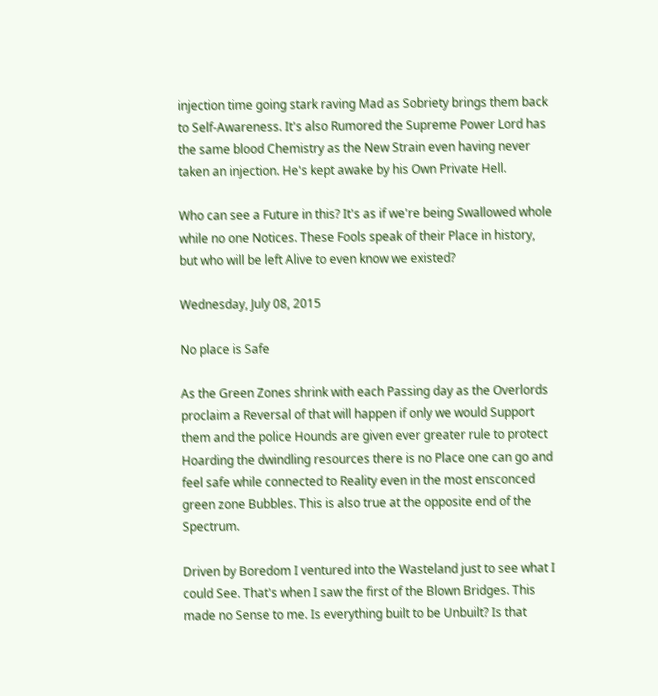injection time going stark raving Mad as Sobriety brings them back to Self-Awareness. It's also Rumored the Supreme Power Lord has the same blood Chemistry as the New Strain even having never taken an injection. He's kept awake by his Own Private Hell.

Who can see a Future in this? It's as if we're being Swallowed whole while no one Notices. These Fools speak of their Place in history, but who will be left Alive to even know we existed?

Wednesday, July 08, 2015

No place is Safe

As the Green Zones shrink with each Passing day as the Overlords proclaim a Reversal of that will happen if only we would Support them and the police Hounds are given ever greater rule to protect Hoarding the dwindling resources there is no Place one can go and feel safe while connected to Reality even in the most ensconced green zone Bubbles. This is also true at the opposite end of the Spectrum.

Driven by Boredom I ventured into the Wasteland just to see what I could See. That's when I saw the first of the Blown Bridges. This made no Sense to me. Is everything built to be Unbuilt? Is that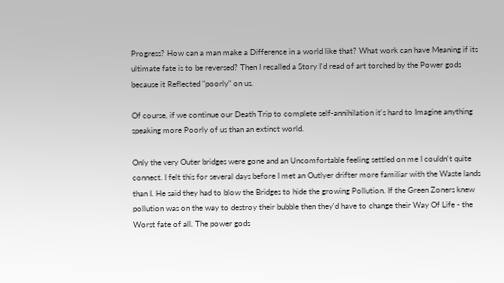Progress? How can a man make a Difference in a world like that? What work can have Meaning if its ultimate fate is to be reversed? Then I recalled a Story I'd read of art torched by the Power gods because it Reflected "poorly" on us.

Of course, if we continue our Death Trip to complete self-annihilation it's hard to Imagine anything speaking more Poorly of us than an extinct world.

Only the very Outer bridges were gone and an Uncomfortable feeling settled on me I couldn't quite connect. I felt this for several days before I met an Outlyer drifter more familiar with the Waste lands than I. He said they had to blow the Bridges to hide the growing Pollution. If the Green Zoners knew pollution was on the way to destroy their bubble then they'd have to change their Way Of Life - the Worst fate of all. The power gods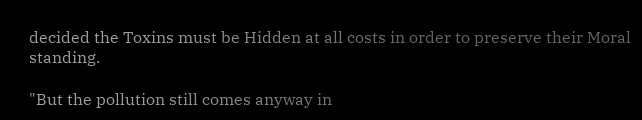decided the Toxins must be Hidden at all costs in order to preserve their Moral standing.

"But the pollution still comes anyway in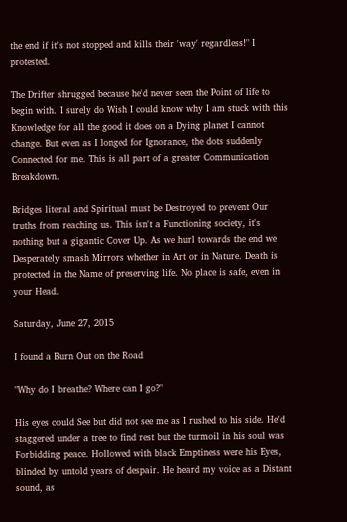the end if it's not stopped and kills their 'way' regardless!" I protested.

The Drifter shrugged because he'd never seen the Point of life to begin with. I surely do Wish I could know why I am stuck with this Knowledge for all the good it does on a Dying planet I cannot change. But even as I longed for Ignorance, the dots suddenly Connected for me. This is all part of a greater Communication Breakdown.

Bridges literal and Spiritual must be Destroyed to prevent Our truths from reaching us. This isn't a Functioning society, it's nothing but a gigantic Cover Up. As we hurl towards the end we Desperately smash Mirrors whether in Art or in Nature. Death is protected in the Name of preserving life. No place is safe, even in your Head.

Saturday, June 27, 2015

I found a Burn Out on the Road

"Why do I breathe? Where can I go?"

His eyes could See but did not see me as I rushed to his side. He'd staggered under a tree to find rest but the turmoil in his soul was Forbidding peace. Hollowed with black Emptiness were his Eyes, blinded by untold years of despair. He heard my voice as a Distant sound, as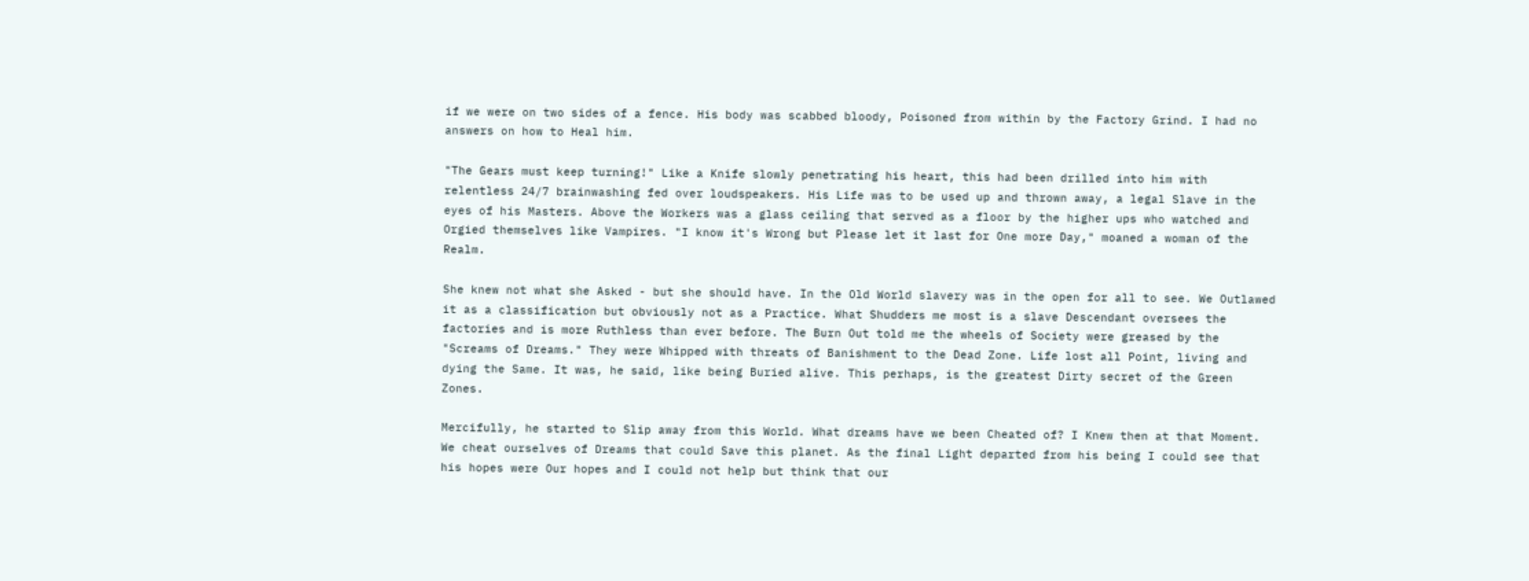if we were on two sides of a fence. His body was scabbed bloody, Poisoned from within by the Factory Grind. I had no answers on how to Heal him.

"The Gears must keep turning!" Like a Knife slowly penetrating his heart, this had been drilled into him with relentless 24/7 brainwashing fed over loudspeakers. His Life was to be used up and thrown away, a legal Slave in the eyes of his Masters. Above the Workers was a glass ceiling that served as a floor by the higher ups who watched and Orgied themselves like Vampires. "I know it's Wrong but Please let it last for One more Day," moaned a woman of the Realm.

She knew not what she Asked - but she should have. In the Old World slavery was in the open for all to see. We Outlawed it as a classification but obviously not as a Practice. What Shudders me most is a slave Descendant oversees the factories and is more Ruthless than ever before. The Burn Out told me the wheels of Society were greased by the "Screams of Dreams." They were Whipped with threats of Banishment to the Dead Zone. Life lost all Point, living and dying the Same. It was, he said, like being Buried alive. This perhaps, is the greatest Dirty secret of the Green Zones.

Mercifully, he started to Slip away from this World. What dreams have we been Cheated of? I Knew then at that Moment. We cheat ourselves of Dreams that could Save this planet. As the final Light departed from his being I could see that his hopes were Our hopes and I could not help but think that our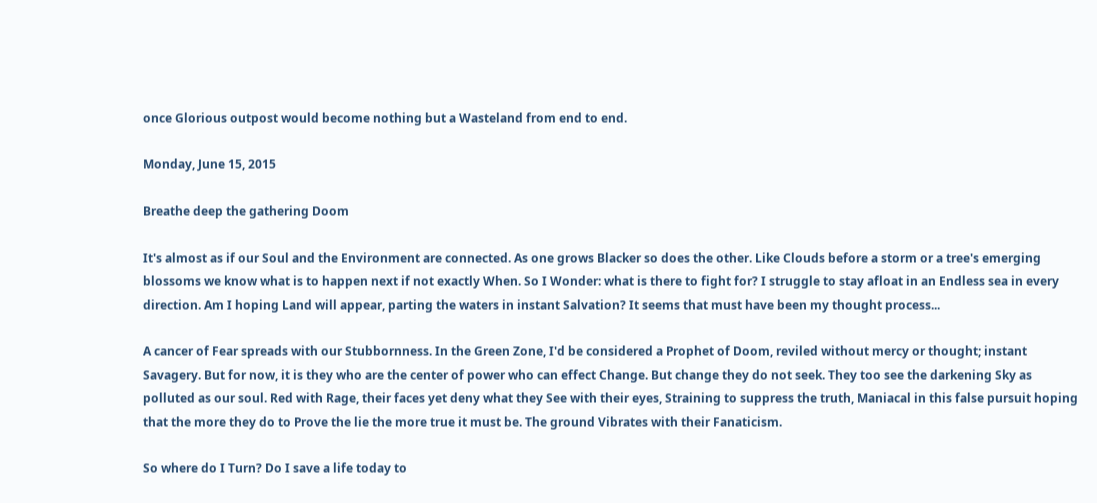once Glorious outpost would become nothing but a Wasteland from end to end.

Monday, June 15, 2015

Breathe deep the gathering Doom

It's almost as if our Soul and the Environment are connected. As one grows Blacker so does the other. Like Clouds before a storm or a tree's emerging blossoms we know what is to happen next if not exactly When. So I Wonder: what is there to fight for? I struggle to stay afloat in an Endless sea in every direction. Am I hoping Land will appear, parting the waters in instant Salvation? It seems that must have been my thought process...

A cancer of Fear spreads with our Stubbornness. In the Green Zone, I'd be considered a Prophet of Doom, reviled without mercy or thought; instant Savagery. But for now, it is they who are the center of power who can effect Change. But change they do not seek. They too see the darkening Sky as polluted as our soul. Red with Rage, their faces yet deny what they See with their eyes, Straining to suppress the truth, Maniacal in this false pursuit hoping that the more they do to Prove the lie the more true it must be. The ground Vibrates with their Fanaticism.

So where do I Turn? Do I save a life today to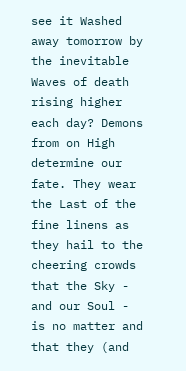see it Washed away tomorrow by the inevitable Waves of death rising higher each day? Demons from on High determine our fate. They wear the Last of the fine linens as they hail to the cheering crowds that the Sky - and our Soul - is no matter and that they (and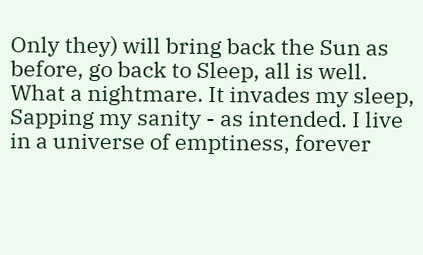Only they) will bring back the Sun as before, go back to Sleep, all is well. What a nightmare. It invades my sleep, Sapping my sanity - as intended. I live in a universe of emptiness, forever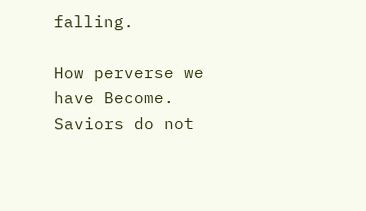falling.

How perverse we have Become. Saviors do not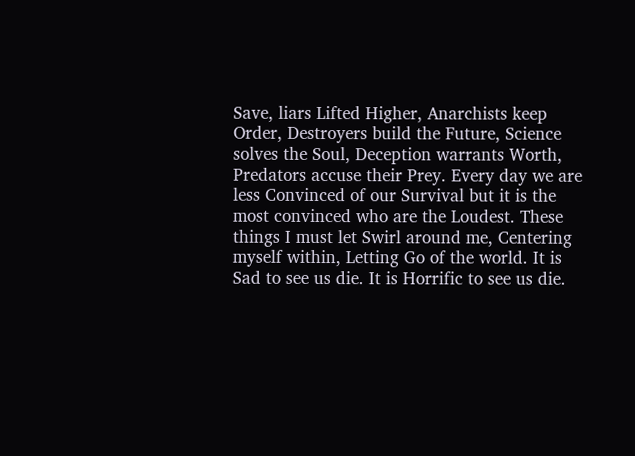Save, liars Lifted Higher, Anarchists keep Order, Destroyers build the Future, Science solves the Soul, Deception warrants Worth, Predators accuse their Prey. Every day we are less Convinced of our Survival but it is the most convinced who are the Loudest. These things I must let Swirl around me, Centering myself within, Letting Go of the world. It is Sad to see us die. It is Horrific to see us die.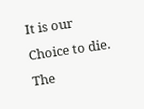It is our Choice to die. The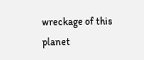wreckage of this planet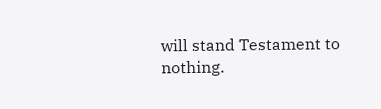will stand Testament to nothing.